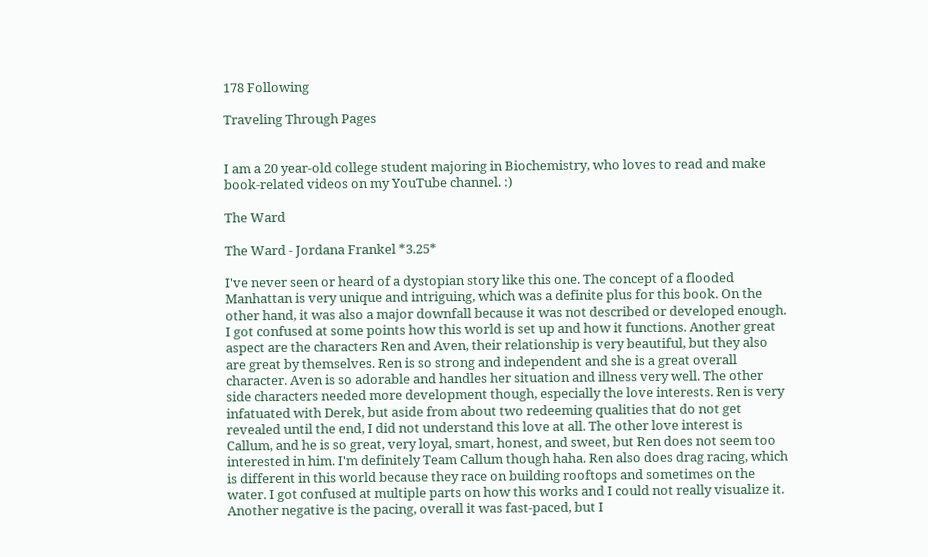178 Following

Traveling Through Pages


I am a 20 year-old college student majoring in Biochemistry, who loves to read and make book-related videos on my YouTube channel. :)

The Ward

The Ward - Jordana Frankel *3.25*

I've never seen or heard of a dystopian story like this one. The concept of a flooded Manhattan is very unique and intriguing, which was a definite plus for this book. On the other hand, it was also a major downfall because it was not described or developed enough. I got confused at some points how this world is set up and how it functions. Another great aspect are the characters Ren and Aven, their relationship is very beautiful, but they also are great by themselves. Ren is so strong and independent and she is a great overall character. Aven is so adorable and handles her situation and illness very well. The other side characters needed more development though, especially the love interests. Ren is very infatuated with Derek, but aside from about two redeeming qualities that do not get revealed until the end, I did not understand this love at all. The other love interest is Callum, and he is so great, very loyal, smart, honest, and sweet, but Ren does not seem too interested in him. I'm definitely Team Callum though haha. Ren also does drag racing, which is different in this world because they race on building rooftops and sometimes on the water. I got confused at multiple parts on how this works and I could not really visualize it. Another negative is the pacing, overall it was fast-paced, but I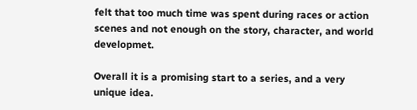felt that too much time was spent during races or action scenes and not enough on the story, character, and world developmet.

Overall it is a promising start to a series, and a very unique idea.